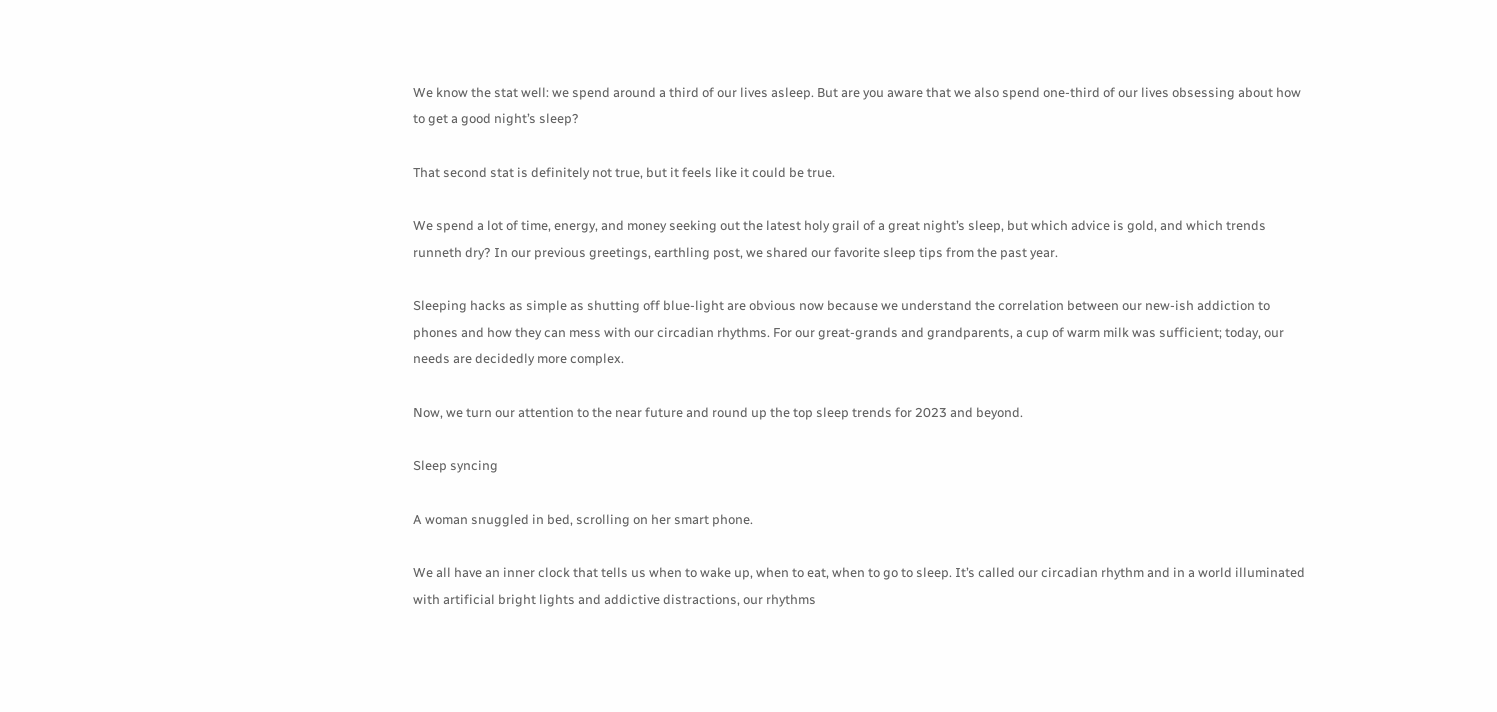We know the stat well: we spend around a third of our lives asleep. But are you aware that we also spend one-third of our lives obsessing about how to get a good night’s sleep?

That second stat is definitely not true, but it feels like it could be true.

We spend a lot of time, energy, and money seeking out the latest holy grail of a great night’s sleep, but which advice is gold, and which trends runneth dry? In our previous greetings, earthling post, we shared our favorite sleep tips from the past year.

Sleeping hacks as simple as shutting off blue-light are obvious now because we understand the correlation between our new-ish addiction to phones and how they can mess with our circadian rhythms. For our great-grands and grandparents, a cup of warm milk was sufficient; today, our needs are decidedly more complex.

Now, we turn our attention to the near future and round up the top sleep trends for 2023 and beyond.

Sleep syncing

A woman snuggled in bed, scrolling on her smart phone.

We all have an inner clock that tells us when to wake up, when to eat, when to go to sleep. It’s called our circadian rhythm and in a world illuminated with artificial bright lights and addictive distractions, our rhythms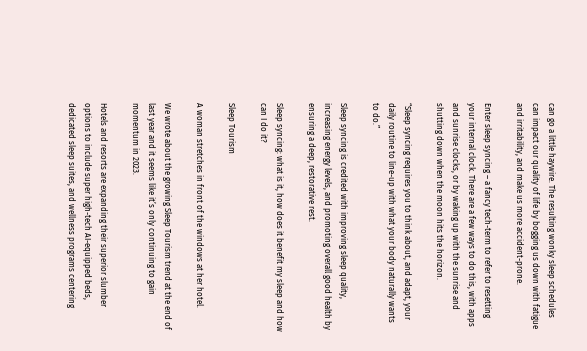can go a little haywire. The resulting wonky sleep schedules can impact our quality of life by bogging us down with fatigue and irritability, and make us more accident-prone.

Enter sleep syncing – a fancy tech-term to refer to resetting your internal clock. There are a few ways to do this, with apps and sunrise clocks, or by waking up with the sunrise and shutting down when the moon hits the horizon.

“Sleep syncing requires you to think about, and adapt, your daily routine to line-up with what your body naturally wants to do.”

Sleep syncing is credited with improving sleep quality, increasing energy levels, and promoting overall good health by ensuring a deep, restorative rest.

Sleep syncing: what is it, how does it benefit my sleep and how can I do it?

Sleep Tourism

A woman stretches in front of the windows at her hotel.

We wrote about the growing Sleep Tourism trend at the end of last year and it seems like it’s only continuing to gain momentum in 2023.

Hotels and resorts are expanding their superior slumber options to include super high-tech AI-equipped beds, dedicated sleep suites, and wellness programs centering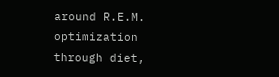around R.E.M. optimization through diet,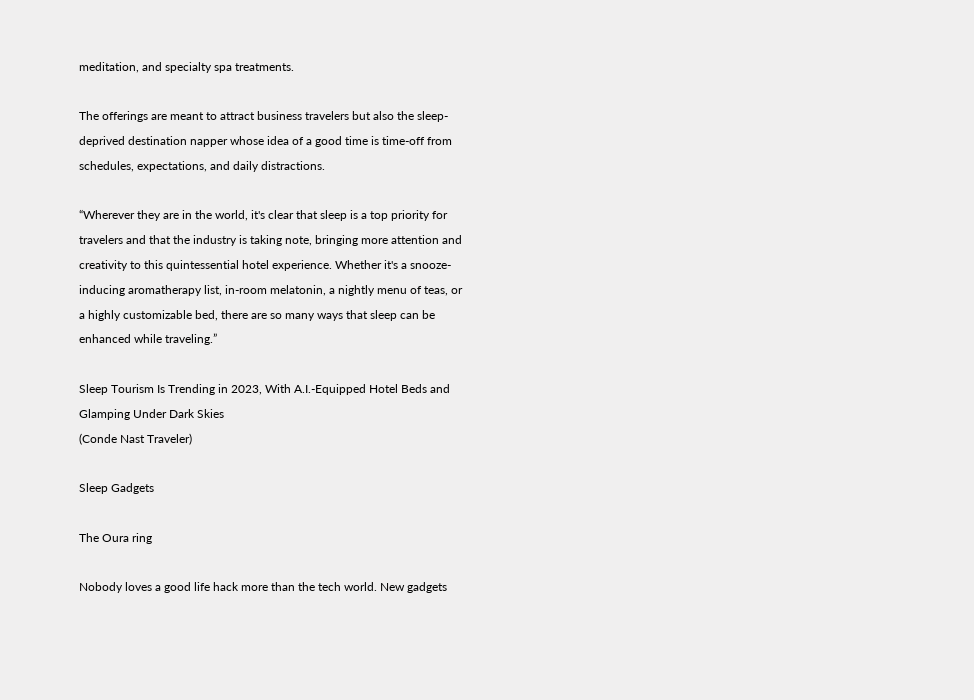meditation, and specialty spa treatments.

The offerings are meant to attract business travelers but also the sleep-deprived destination napper whose idea of a good time is time-off from schedules, expectations, and daily distractions.

“Wherever they are in the world, it's clear that sleep is a top priority for travelers and that the industry is taking note, bringing more attention and creativity to this quintessential hotel experience. Whether it's a snooze-inducing aromatherapy list, in-room melatonin, a nightly menu of teas, or a highly customizable bed, there are so many ways that sleep can be enhanced while traveling.”

Sleep Tourism Is Trending in 2023, With A.I.-Equipped Hotel Beds and Glamping Under Dark Skies
(Conde Nast Traveler)

Sleep Gadgets

The Oura ring

Nobody loves a good life hack more than the tech world. New gadgets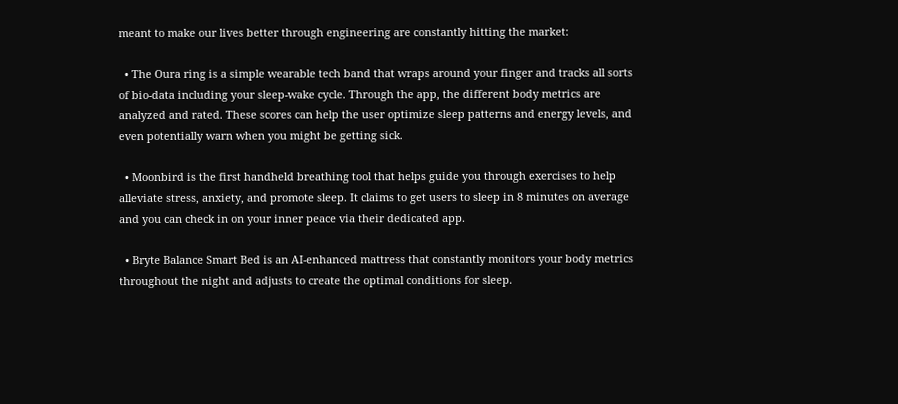meant to make our lives better through engineering are constantly hitting the market:

  • The Oura ring is a simple wearable tech band that wraps around your finger and tracks all sorts of bio-data including your sleep-wake cycle. Through the app, the different body metrics are analyzed and rated. These scores can help the user optimize sleep patterns and energy levels, and even potentially warn when you might be getting sick.

  • Moonbird is the first handheld breathing tool that helps guide you through exercises to help alleviate stress, anxiety, and promote sleep. It claims to get users to sleep in 8 minutes on average and you can check in on your inner peace via their dedicated app.

  • Bryte Balance Smart Bed is an AI-enhanced mattress that constantly monitors your body metrics throughout the night and adjusts to create the optimal conditions for sleep.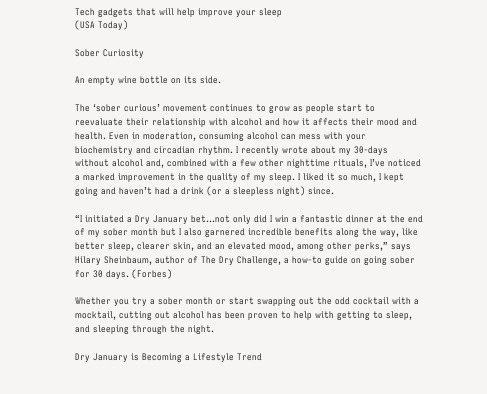Tech gadgets that will help improve your sleep
(USA Today)

Sober Curiosity

An empty wine bottle on its side.

The ‘sober curious’ movement continues to grow as people start to reevaluate their relationship with alcohol and how it affects their mood and health. Even in moderation, consuming alcohol can mess with your biochemistry and circadian rhythm. I recently wrote about my 30-days without alcohol and, combined with a few other nighttime rituals, I’ve noticed a marked improvement in the quality of my sleep. I liked it so much, I kept going and haven’t had a drink (or a sleepless night) since.

“I initiated a Dry January bet…not only did I win a fantastic dinner at the end of my sober month but I also garnered incredible benefits along the way, like better sleep, clearer skin, and an elevated mood, among other perks,” says Hilary Sheinbaum, author of The Dry Challenge, a how-to guide on going sober for 30 days. (Forbes)

Whether you try a sober month or start swapping out the odd cocktail with a mocktail, cutting out alcohol has been proven to help with getting to sleep, and sleeping through the night.

Dry January is Becoming a Lifestyle Trend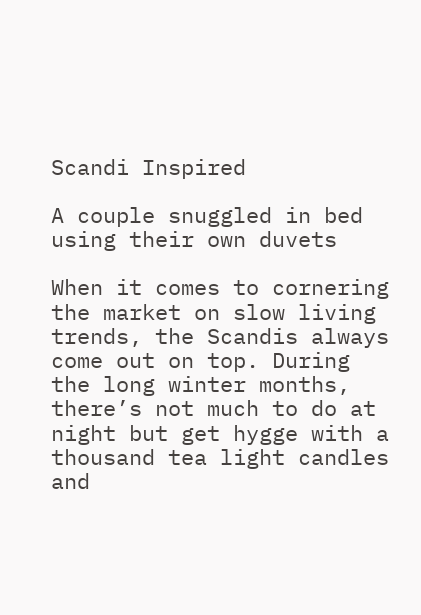Scandi Inspired

A couple snuggled in bed using their own duvets

When it comes to cornering the market on slow living trends, the Scandis always come out on top. During the long winter months, there’s not much to do at night but get hygge with a thousand tea light candles and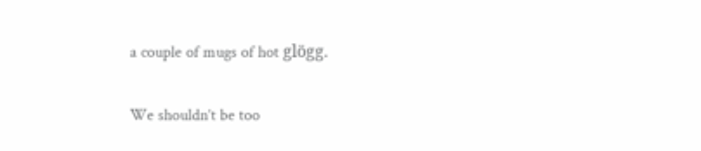a couple of mugs of hot glögg.

We shouldn’t be too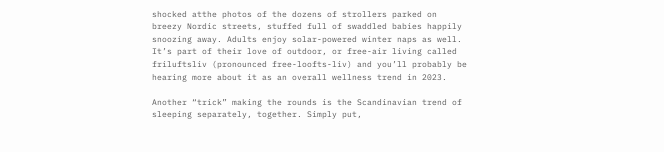shocked atthe photos of the dozens of strollers parked on breezy Nordic streets, stuffed full of swaddled babies happily snoozing away. Adults enjoy solar-powered winter naps as well. It’s part of their love of outdoor, or free-air living called friluftsliv (pronounced free-loofts-liv) and you’ll probably be hearing more about it as an overall wellness trend in 2023.

Another “trick” making the rounds is the Scandinavian trend of sleeping separately, together. Simply put,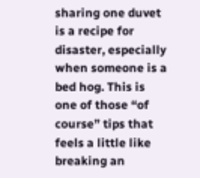sharing one duvet is a recipe for disaster, especially when someone is a bed hog. This is one of those “of course” tips that feels a little like breaking an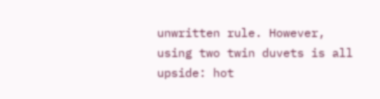unwritten rule. However, using two twin duvets is all upside: hot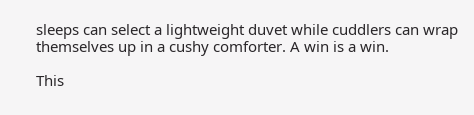sleeps can select a lightweight duvet while cuddlers can wrap themselves up in a cushy comforter. A win is a win.

This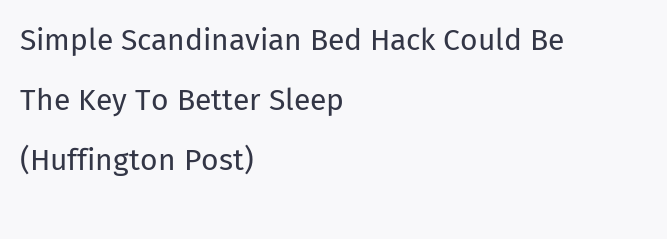Simple Scandinavian Bed Hack Could Be The Key To Better Sleep
(Huffington Post)